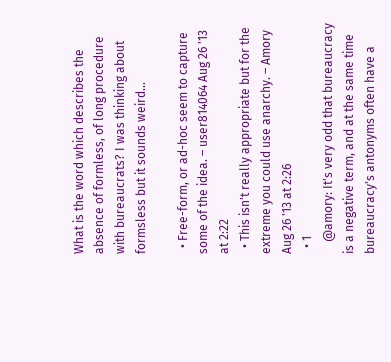What is the word which describes the absence of formless, of long procedure with bureaucrats? I was thinking about formsless but it sounds weird...

  • Free-form, or ad-hoc seem to capture some of the idea. – user814064 Aug 26 '13 at 2:22
  • This isn't really appropriate but for the extreme you could use anarchy. – Amory Aug 26 '13 at 2:26
  • 1
    @amory: It's very odd that bureaucracy is a negative term, and at the same time bureaucracy's antonyms often have a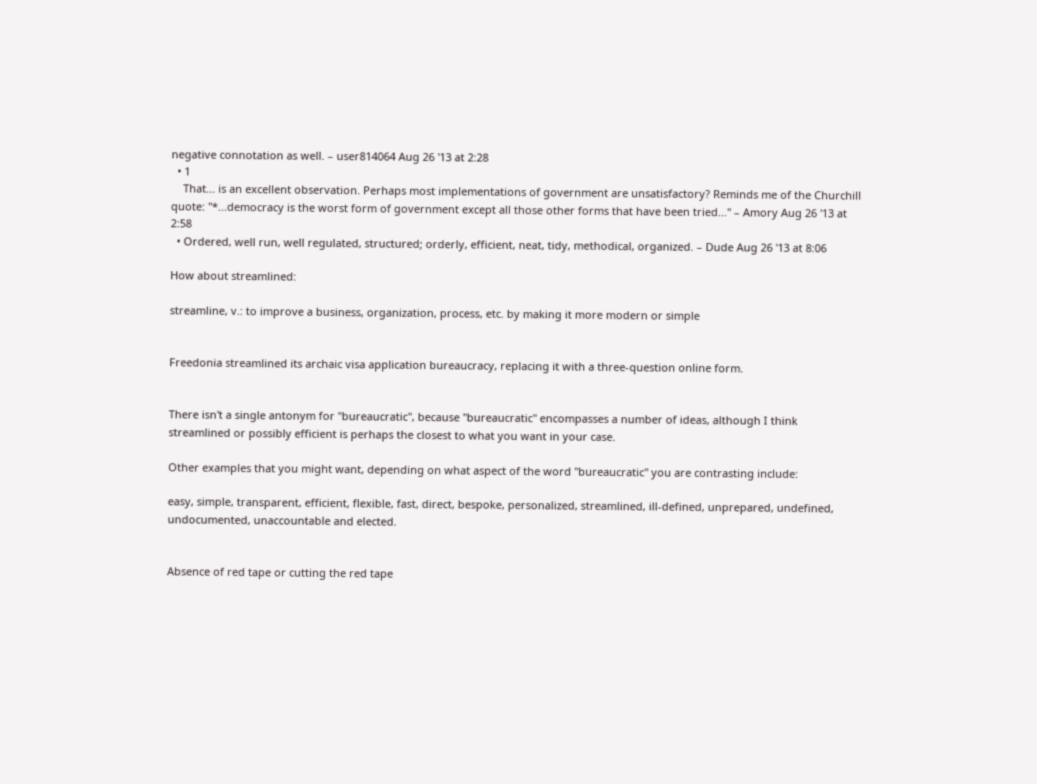negative connotation as well. – user814064 Aug 26 '13 at 2:28
  • 1
    That... is an excellent observation. Perhaps most implementations of government are unsatisfactory? Reminds me of the Churchill quote: "*...democracy is the worst form of government except all those other forms that have been tried..." – Amory Aug 26 '13 at 2:58
  • Ordered, well run, well regulated, structured; orderly, efficient, neat, tidy, methodical, organized. – Dude Aug 26 '13 at 8:06

How about streamlined:

streamline, v.: to improve a business, organization, process, etc. by making it more modern or simple


Freedonia streamlined its archaic visa application bureaucracy, replacing it with a three-question online form.


There isn't a single antonym for "bureaucratic", because "bureaucratic" encompasses a number of ideas, although I think streamlined or possibly efficient is perhaps the closest to what you want in your case.

Other examples that you might want, depending on what aspect of the word "bureaucratic" you are contrasting include:

easy, simple, transparent, efficient, flexible, fast, direct, bespoke, personalized, streamlined, ill-defined, unprepared, undefined, undocumented, unaccountable and elected.


Absence of red tape or cutting the red tape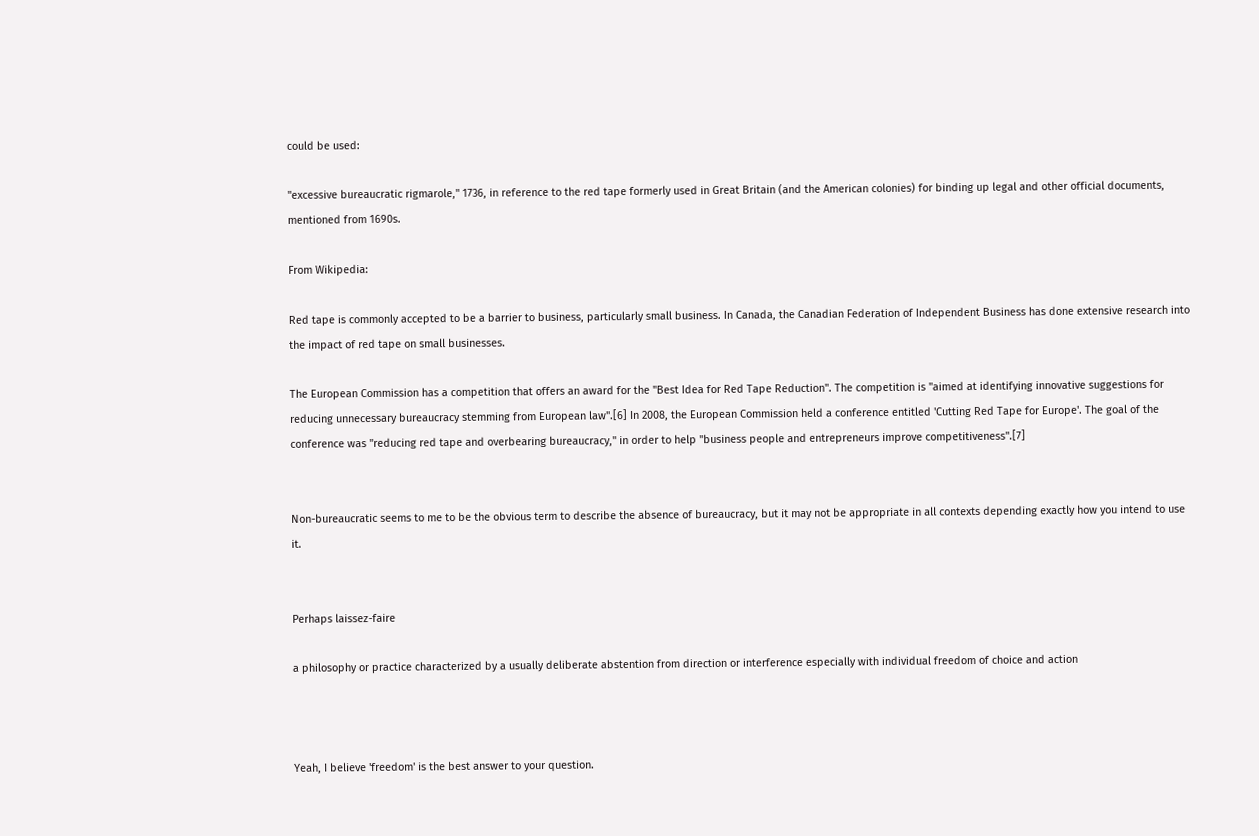could be used:

"excessive bureaucratic rigmarole," 1736, in reference to the red tape formerly used in Great Britain (and the American colonies) for binding up legal and other official documents, mentioned from 1690s.

From Wikipedia:

Red tape is commonly accepted to be a barrier to business, particularly small business. In Canada, the Canadian Federation of Independent Business has done extensive research into the impact of red tape on small businesses.

The European Commission has a competition that offers an award for the "Best Idea for Red Tape Reduction". The competition is "aimed at identifying innovative suggestions for reducing unnecessary bureaucracy stemming from European law".[6] In 2008, the European Commission held a conference entitled 'Cutting Red Tape for Europe'. The goal of the conference was "reducing red tape and overbearing bureaucracy," in order to help "business people and entrepreneurs improve competitiveness".[7]


Non-bureaucratic seems to me to be the obvious term to describe the absence of bureaucracy, but it may not be appropriate in all contexts depending exactly how you intend to use it.


Perhaps laissez-faire

a philosophy or practice characterized by a usually deliberate abstention from direction or interference especially with individual freedom of choice and action



Yeah, I believe 'freedom' is the best answer to your question.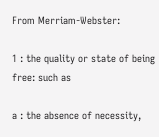From Merriam-Webster:

1 : the quality or state of being free: such as

a : the absence of necessity,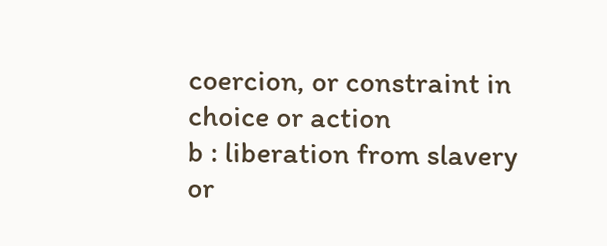coercion, or constraint in choice or action
b : liberation from slavery or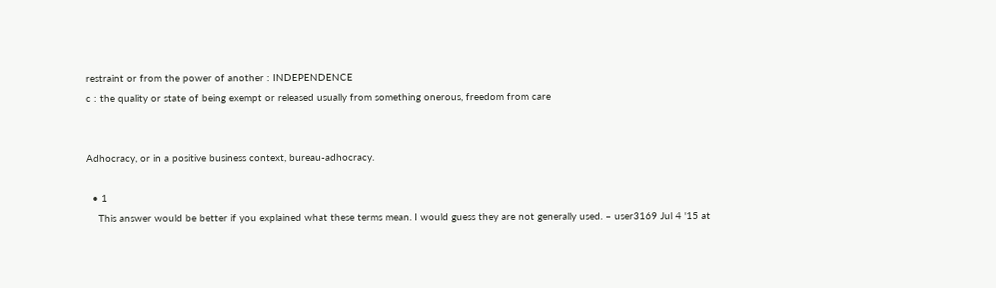restraint or from the power of another : INDEPENDENCE
c : the quality or state of being exempt or released usually from something onerous, freedom from care


Adhocracy, or in a positive business context, bureau-adhocracy.

  • 1
    This answer would be better if you explained what these terms mean. I would guess they are not generally used. – user3169 Jul 4 '15 at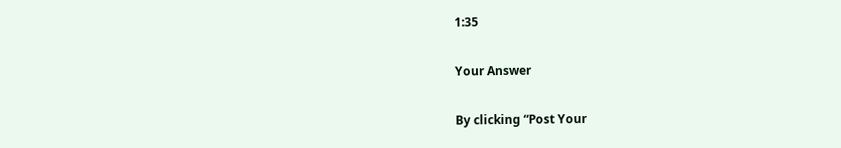1:35

Your Answer

By clicking “Post Your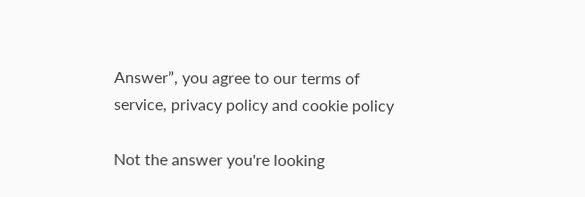Answer”, you agree to our terms of service, privacy policy and cookie policy

Not the answer you're looking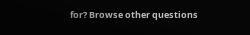for? Browse other questions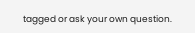tagged or ask your own question.